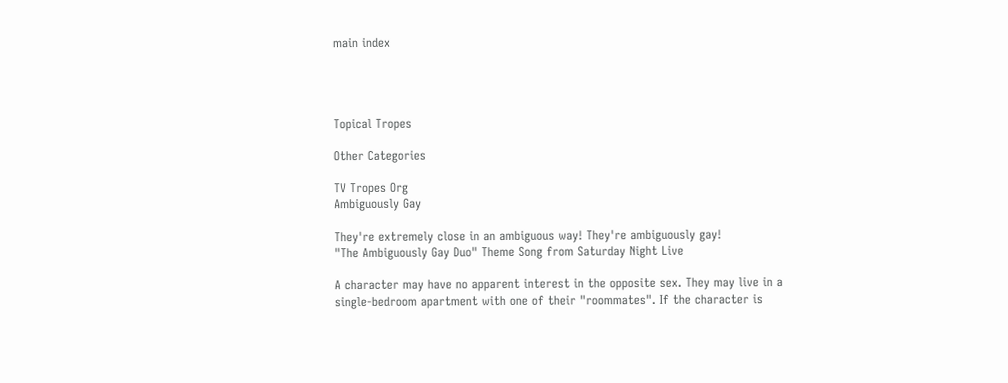main index




Topical Tropes

Other Categories

TV Tropes Org
Ambiguously Gay

They're extremely close in an ambiguous way! They're ambiguously gay!
"The Ambiguously Gay Duo" Theme Song from Saturday Night Live

A character may have no apparent interest in the opposite sex. They may live in a single-bedroom apartment with one of their "roommates". If the character is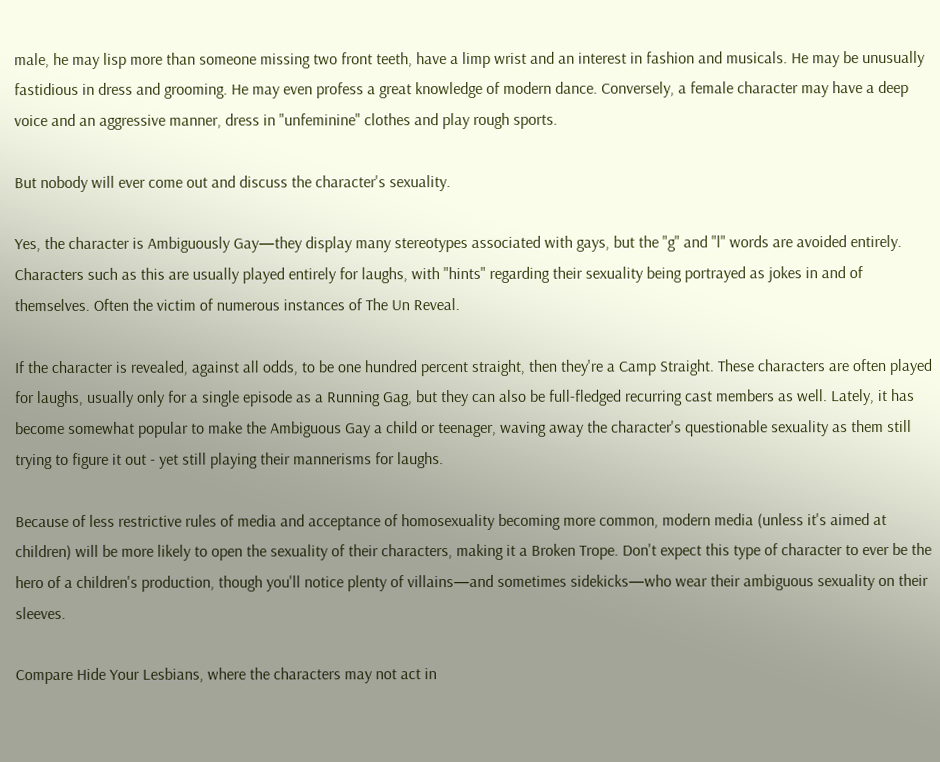male, he may lisp more than someone missing two front teeth, have a limp wrist and an interest in fashion and musicals. He may be unusually fastidious in dress and grooming. He may even profess a great knowledge of modern dance. Conversely, a female character may have a deep voice and an aggressive manner, dress in "unfeminine" clothes and play rough sports.

But nobody will ever come out and discuss the character's sexuality.

Yes, the character is Ambiguously Gay—they display many stereotypes associated with gays, but the "g" and "l" words are avoided entirely. Characters such as this are usually played entirely for laughs, with "hints" regarding their sexuality being portrayed as jokes in and of themselves. Often the victim of numerous instances of The Un Reveal.

If the character is revealed, against all odds, to be one hundred percent straight, then they're a Camp Straight. These characters are often played for laughs, usually only for a single episode as a Running Gag, but they can also be full-fledged recurring cast members as well. Lately, it has become somewhat popular to make the Ambiguous Gay a child or teenager, waving away the character's questionable sexuality as them still trying to figure it out - yet still playing their mannerisms for laughs.

Because of less restrictive rules of media and acceptance of homosexuality becoming more common, modern media (unless it's aimed at children) will be more likely to open the sexuality of their characters, making it a Broken Trope. Don't expect this type of character to ever be the hero of a children's production, though you'll notice plenty of villains—and sometimes sidekicks—who wear their ambiguous sexuality on their sleeves.

Compare Hide Your Lesbians, where the characters may not act in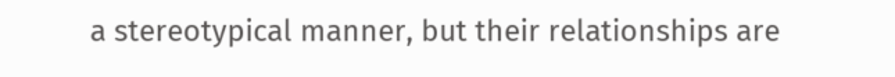a stereotypical manner, but their relationships are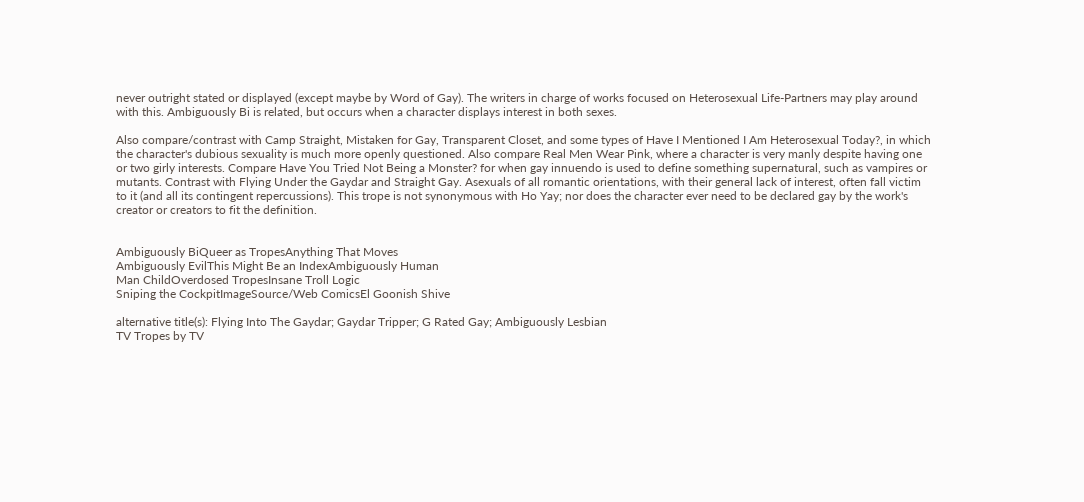never outright stated or displayed (except maybe by Word of Gay). The writers in charge of works focused on Heterosexual Life-Partners may play around with this. Ambiguously Bi is related, but occurs when a character displays interest in both sexes.

Also compare/contrast with Camp Straight, Mistaken for Gay, Transparent Closet, and some types of Have I Mentioned I Am Heterosexual Today?, in which the character's dubious sexuality is much more openly questioned. Also compare Real Men Wear Pink, where a character is very manly despite having one or two girly interests. Compare Have You Tried Not Being a Monster? for when gay innuendo is used to define something supernatural, such as vampires or mutants. Contrast with Flying Under the Gaydar and Straight Gay. Asexuals of all romantic orientations, with their general lack of interest, often fall victim to it (and all its contingent repercussions). This trope is not synonymous with Ho Yay; nor does the character ever need to be declared gay by the work's creator or creators to fit the definition.


Ambiguously BiQueer as TropesAnything That Moves
Ambiguously EvilThis Might Be an IndexAmbiguously Human
Man ChildOverdosed TropesInsane Troll Logic
Sniping the CockpitImageSource/Web ComicsEl Goonish Shive

alternative title(s): Flying Into The Gaydar; Gaydar Tripper; G Rated Gay; Ambiguously Lesbian
TV Tropes by TV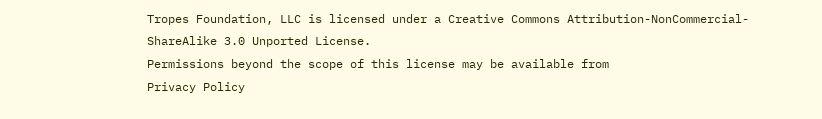Tropes Foundation, LLC is licensed under a Creative Commons Attribution-NonCommercial-ShareAlike 3.0 Unported License.
Permissions beyond the scope of this license may be available from
Privacy Policy